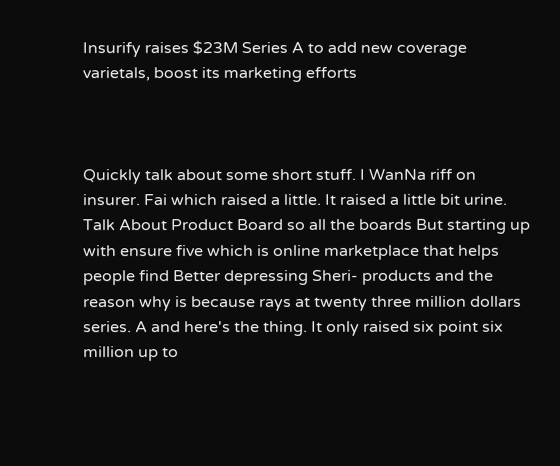Insurify raises $23M Series A to add new coverage varietals, boost its marketing efforts



Quickly talk about some short stuff. I WanNa riff on insurer. Fai which raised a little. It raised a little bit urine. Talk About Product Board so all the boards But starting up with ensure five which is online marketplace that helps people find Better depressing Sheri- products and the reason why is because rays at twenty three million dollars series. A and here's the thing. It only raised six point six million up to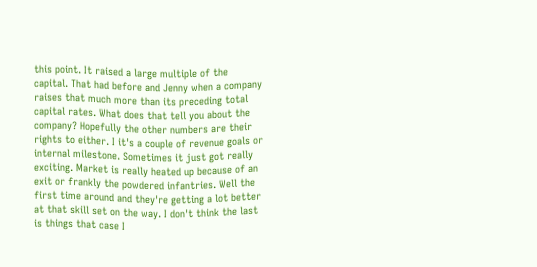this point. It raised a large multiple of the capital. That had before and Jenny when a company raises that much more than its preceding total capital rates. What does that tell you about the company? Hopefully the other numbers are their rights to either. I it's a couple of revenue goals or internal milestone. Sometimes it just got really exciting. Market is really heated up because of an exit or frankly the powdered infantries. Well the first time around and they're getting a lot better at that skill set on the way. I don't think the last is things that case I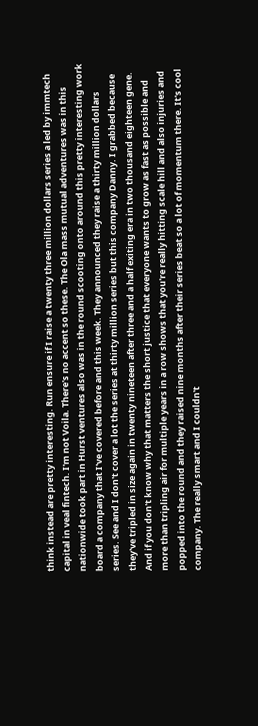think instead are pretty interesting. Run ensure if I raise a twenty three million dollars series a led by immtech capital in veal fintech. I'm not Voila. There's no accent so these. The Ola mass mutual adventures was in this nationwide took part in Hurst ventures also was in the round scooting onto around this pretty interesting work board a company that I've covered before and this week. They announced they raise a thirty million dollars series. See and I don't cover a lot the series at thirty million series but this company Danny. I grabbed because they've tripled in size again in twenty nineteen after three and a half exiting era in two thousand eighteen gene. And if you don't know why that matters the short justice that everyone wants to grow as fast as possible and more than tripling air for multiple years in a row shows that you're really hitting scale hill and also injuries and popped into the round and they raised nine months after their series beat so a lot of momentum there. It's cool company. The really smart and I couldn't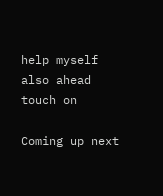help myself also ahead touch on

Coming up next